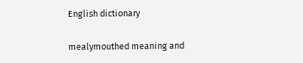English dictionary

mealymouthed meaning and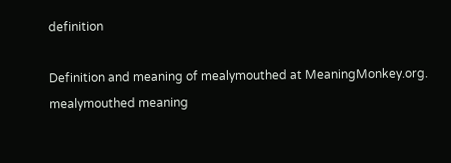definition

Definition and meaning of mealymouthed at MeaningMonkey.org. mealymouthed meaning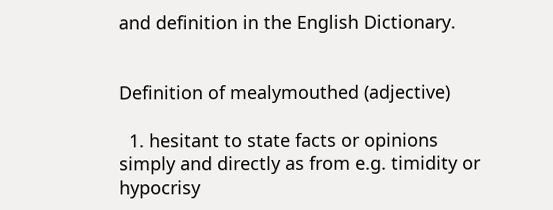and definition in the English Dictionary.


Definition of mealymouthed (adjective)

  1. hesitant to state facts or opinions simply and directly as from e.g. timidity or hypocrisy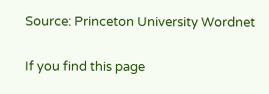Source: Princeton University Wordnet

If you find this page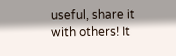useful, share it with others! It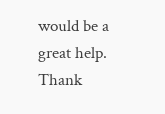would be a great help. Thank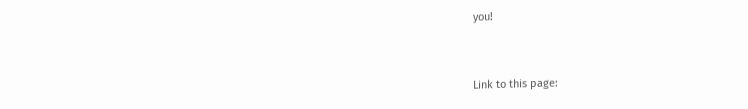you!


Link to this page: